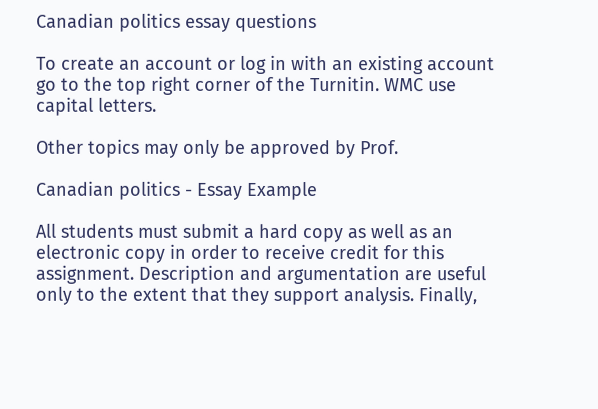Canadian politics essay questions

To create an account or log in with an existing account go to the top right corner of the Turnitin. WMC use capital letters.

Other topics may only be approved by Prof.

Canadian politics - Essay Example

All students must submit a hard copy as well as an electronic copy in order to receive credit for this assignment. Description and argumentation are useful only to the extent that they support analysis. Finally,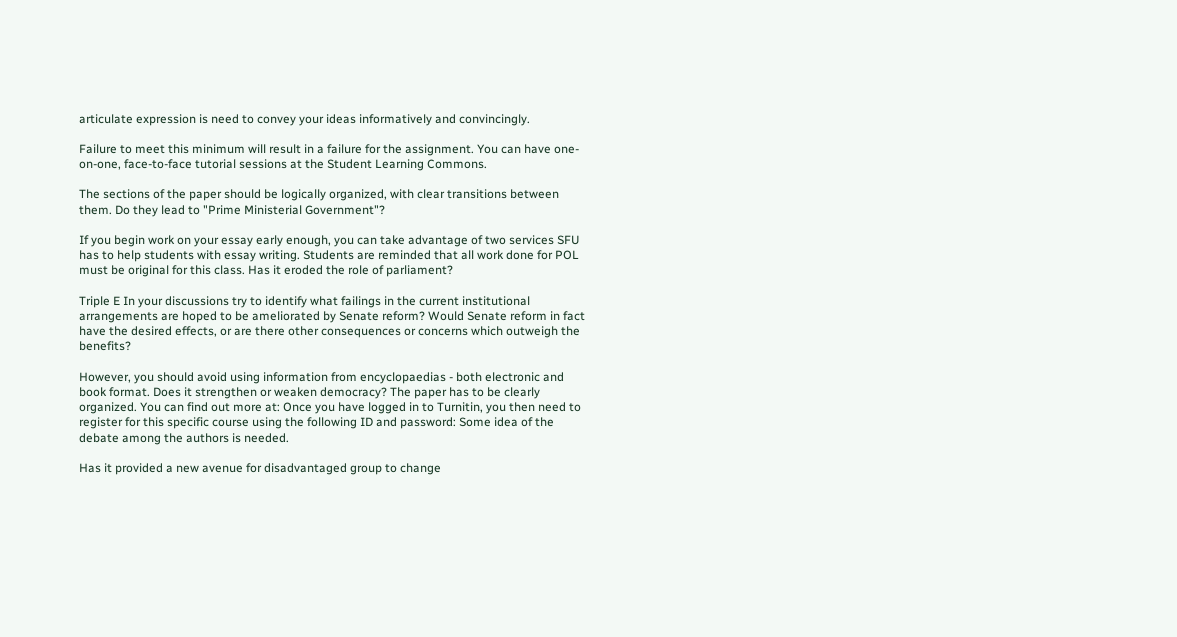articulate expression is need to convey your ideas informatively and convincingly.

Failure to meet this minimum will result in a failure for the assignment. You can have one-on-one, face-to-face tutorial sessions at the Student Learning Commons.

The sections of the paper should be logically organized, with clear transitions between them. Do they lead to "Prime Ministerial Government"?

If you begin work on your essay early enough, you can take advantage of two services SFU has to help students with essay writing. Students are reminded that all work done for POL must be original for this class. Has it eroded the role of parliament?

Triple E In your discussions try to identify what failings in the current institutional arrangements are hoped to be ameliorated by Senate reform? Would Senate reform in fact have the desired effects, or are there other consequences or concerns which outweigh the benefits?

However, you should avoid using information from encyclopaedias - both electronic and book format. Does it strengthen or weaken democracy? The paper has to be clearly organized. You can find out more at: Once you have logged in to Turnitin, you then need to register for this specific course using the following ID and password: Some idea of the debate among the authors is needed.

Has it provided a new avenue for disadvantaged group to change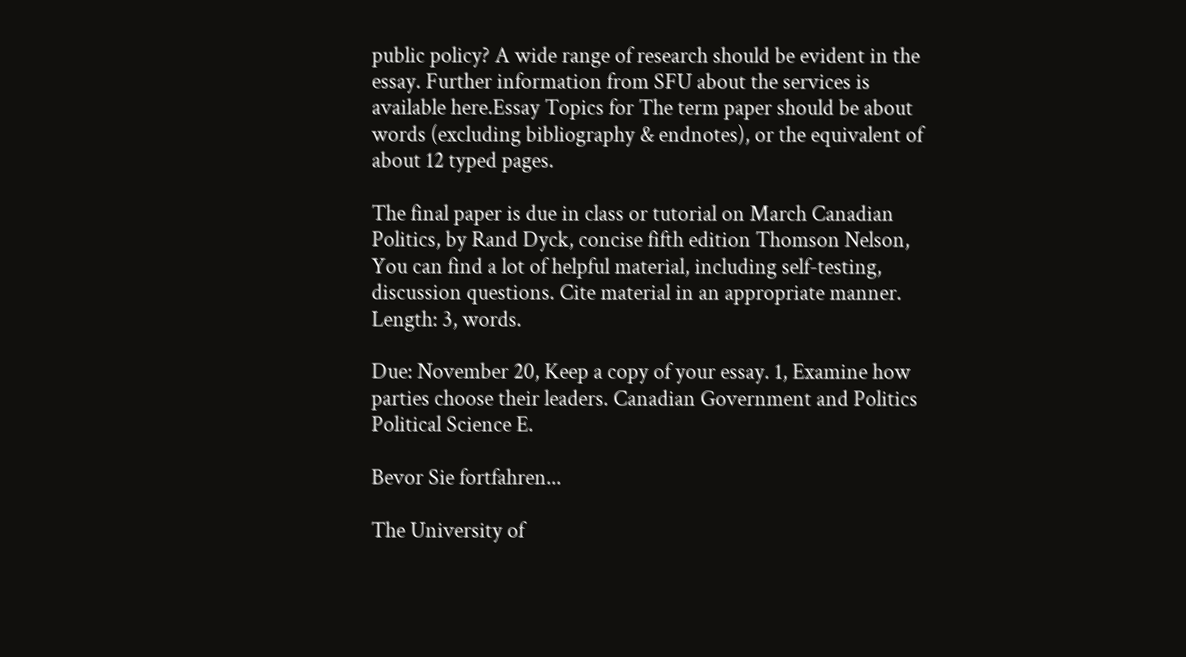public policy? A wide range of research should be evident in the essay. Further information from SFU about the services is available here.Essay Topics for The term paper should be about words (excluding bibliography & endnotes), or the equivalent of about 12 typed pages.

The final paper is due in class or tutorial on March Canadian Politics, by Rand Dyck, concise fifth edition Thomson Nelson, You can find a lot of helpful material, including self-testing, discussion questions. Cite material in an appropriate manner. Length: 3, words.

Due: November 20, Keep a copy of your essay. 1, Examine how parties choose their leaders. Canadian Government and Politics Political Science E.

Bevor Sie fortfahren...

The University of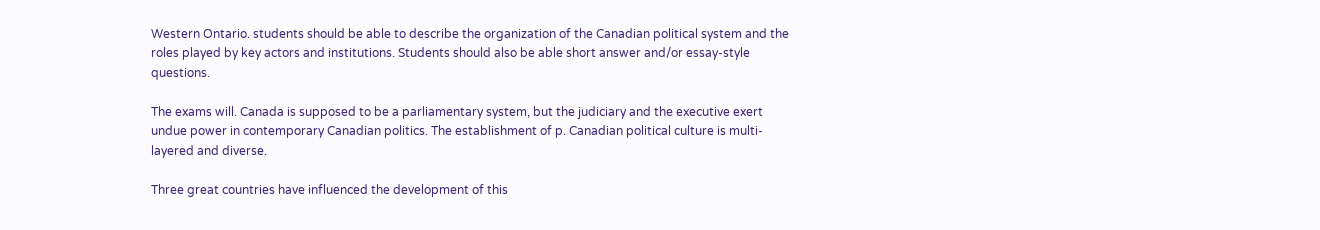Western Ontario. students should be able to describe the organization of the Canadian political system and the roles played by key actors and institutions. Students should also be able short answer and/or essay-style questions.

The exams will. Canada is supposed to be a parliamentary system, but the judiciary and the executive exert undue power in contemporary Canadian politics. The establishment of p. Canadian political culture is multi-layered and diverse.

Three great countries have influenced the development of this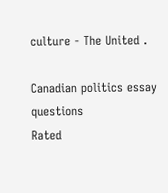culture - The United .

Canadian politics essay questions
Rated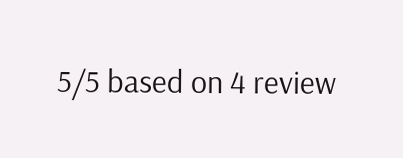5/5 based on 4 review